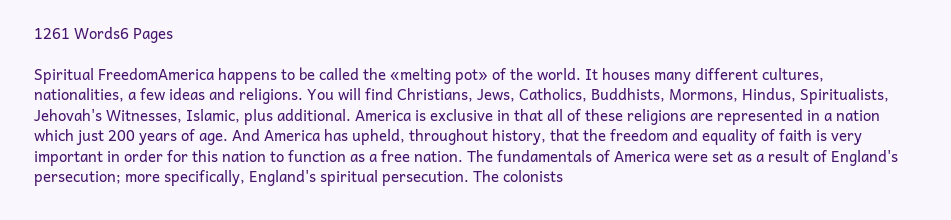1261 Words6 Pages

Spiritual FreedomAmerica happens to be called the «melting pot» of the world. It houses many different cultures, nationalities, a few ideas and religions. You will find Christians, Jews, Catholics, Buddhists, Mormons, Hindus, Spiritualists, Jehovah's Witnesses, Islamic, plus additional. America is exclusive in that all of these religions are represented in a nation which just 200 years of age. And America has upheld, throughout history, that the freedom and equality of faith is very important in order for this nation to function as a free nation. The fundamentals of America were set as a result of England's persecution; more specifically, England's spiritual persecution. The colonists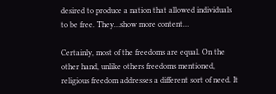desired to produce a nation that allowed individuals to be free. They…show more content…

Certainly, most of the freedoms are equal. On the other hand, unlike others freedoms mentioned, religious freedom addresses a different sort of need. It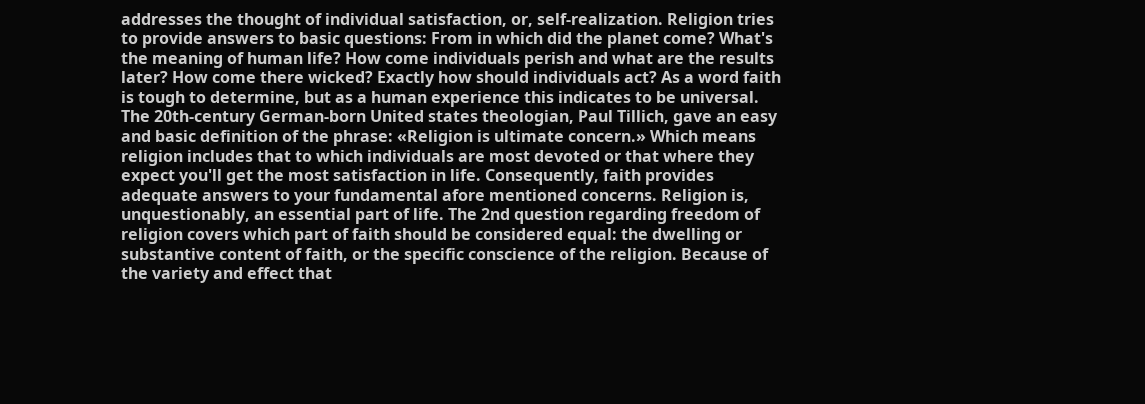addresses the thought of individual satisfaction, or, self-realization. Religion tries to provide answers to basic questions: From in which did the planet come? What's the meaning of human life? How come individuals perish and what are the results later? How come there wicked? Exactly how should individuals act? As a word faith is tough to determine, but as a human experience this indicates to be universal. The 20th-century German-born United states theologian, Paul Tillich, gave an easy and basic definition of the phrase: «Religion is ultimate concern.» Which means religion includes that to which individuals are most devoted or that where they expect you'll get the most satisfaction in life. Consequently, faith provides adequate answers to your fundamental afore mentioned concerns. Religion is, unquestionably, an essential part of life. The 2nd question regarding freedom of religion covers which part of faith should be considered equal: the dwelling or substantive content of faith, or the specific conscience of the religion. Because of the variety and effect that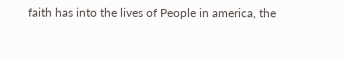faith has into the lives of People in america, the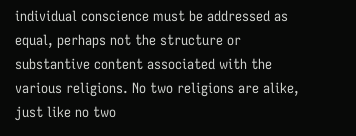individual conscience must be addressed as equal, perhaps not the structure or substantive content associated with the various religions. No two religions are alike, just like no two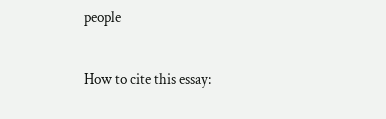people

How to cite this essay: